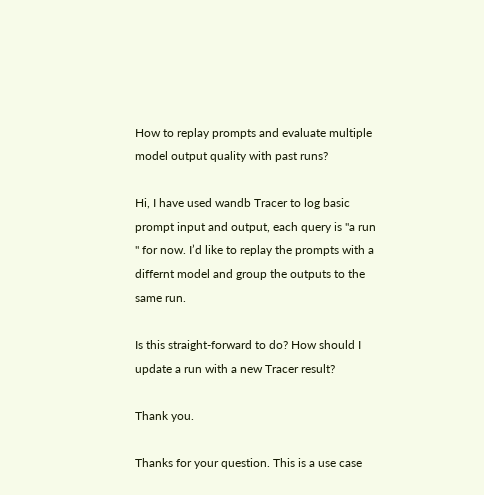How to replay prompts and evaluate multiple model output quality with past runs?

Hi, I have used wandb Tracer to log basic prompt input and output, each query is "a run " for now. I’d like to replay the prompts with a differnt model and group the outputs to the same run.

Is this straight-forward to do? How should I update a run with a new Tracer result?

Thank you.

Thanks for your question. This is a use case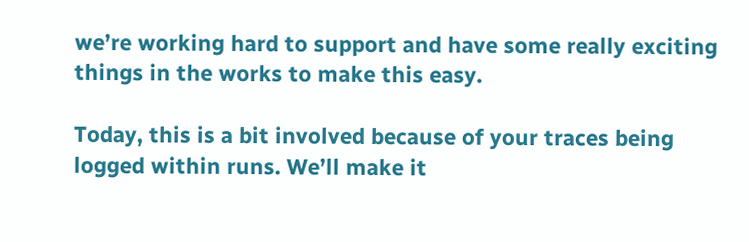we’re working hard to support and have some really exciting things in the works to make this easy.

Today, this is a bit involved because of your traces being logged within runs. We’ll make it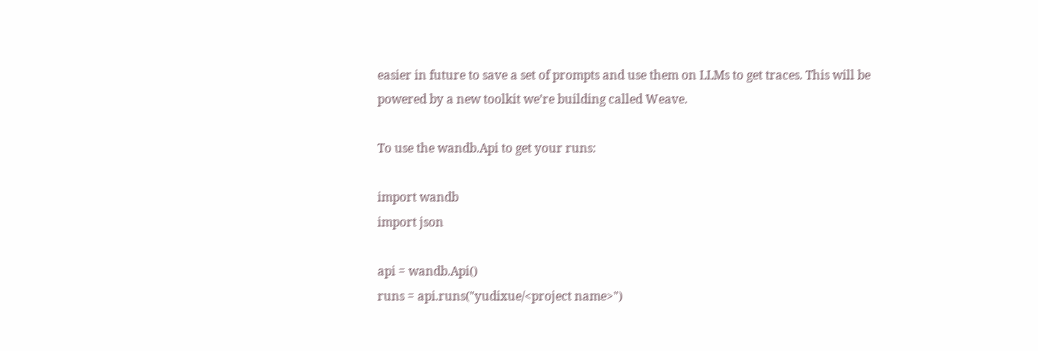easier in future to save a set of prompts and use them on LLMs to get traces. This will be powered by a new toolkit we’re building called Weave.

To use the wandb.Api to get your runs:

import wandb
import json

api = wandb.Api()
runs = api.runs("yudixue/<project name>")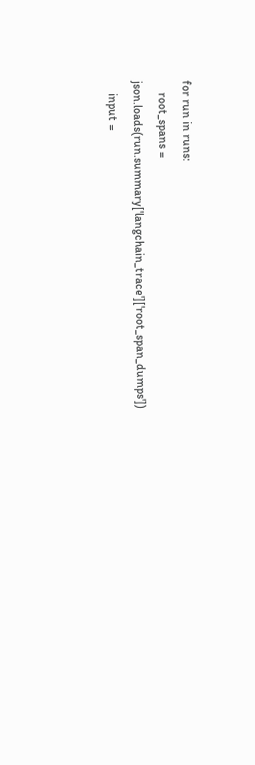for run in runs:
    root_spans = json.loads(run.summary['langchain_trace']['root_span_dumps'])
    input =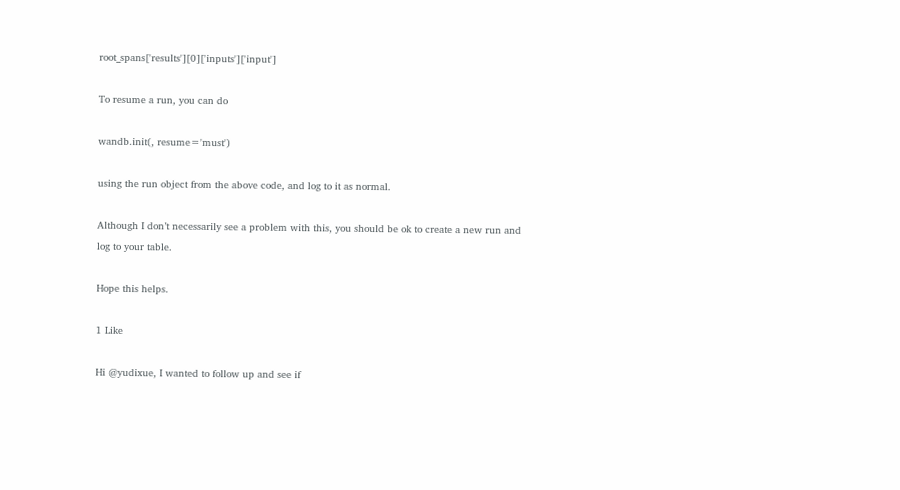root_spans['results'][0]['inputs']['input']

To resume a run, you can do

wandb.init(, resume='must')

using the run object from the above code, and log to it as normal.

Although I don’t necessarily see a problem with this, you should be ok to create a new run and log to your table.

Hope this helps.

1 Like

Hi @yudixue, I wanted to follow up and see if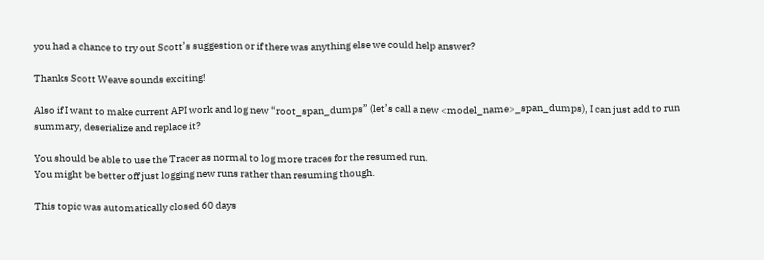you had a chance to try out Scott’s suggestion or if there was anything else we could help answer?

Thanks Scott Weave sounds exciting!

Also if I want to make current API work and log new “root_span_dumps” (let’s call a new <model_name>_span_dumps), I can just add to run summary, deserialize and replace it?

You should be able to use the Tracer as normal to log more traces for the resumed run.
You might be better off just logging new runs rather than resuming though.

This topic was automatically closed 60 days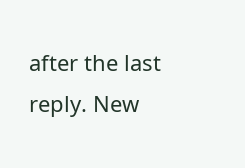after the last reply. New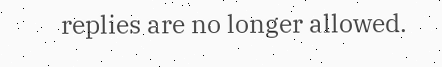replies are no longer allowed.